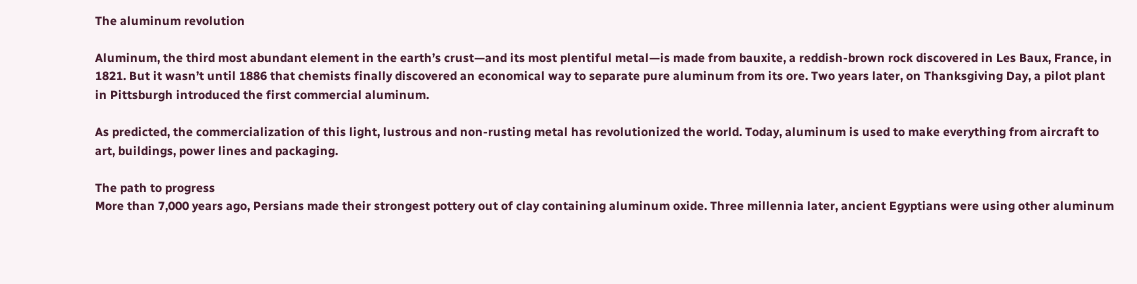The aluminum revolution

Aluminum, the third most abundant element in the earth’s crust—and its most plentiful metal—is made from bauxite, a reddish-brown rock discovered in Les Baux, France, in 1821. But it wasn’t until 1886 that chemists finally discovered an economical way to separate pure aluminum from its ore. Two years later, on Thanksgiving Day, a pilot plant in Pittsburgh introduced the first commercial aluminum.

As predicted, the commercialization of this light, lustrous and non-rusting metal has revolutionized the world. Today, aluminum is used to make everything from aircraft to art, buildings, power lines and packaging.

The path to progress
More than 7,000 years ago, Persians made their strongest pottery out of clay containing aluminum oxide. Three millennia later, ancient Egyptians were using other aluminum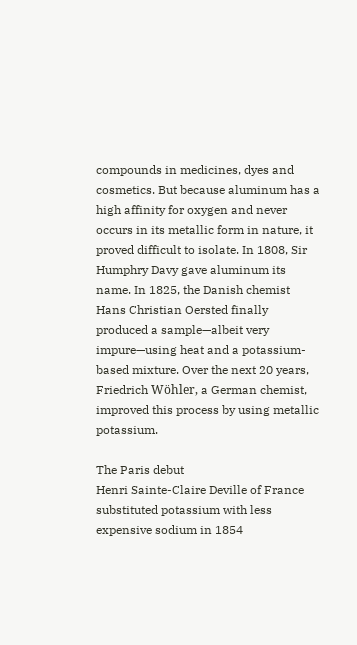compounds in medicines, dyes and cosmetics. But because aluminum has a high affinity for oxygen and never occurs in its metallic form in nature, it proved difficult to isolate. In 1808, Sir Humphry Davy gave aluminum its name. In 1825, the Danish chemist Hans Christian Oersted finally produced a sample—albeit very impure—using heat and a potassium-based mixture. Over the next 20 years, Friedrich Wöhler, a German chemist, improved this process by using metallic potassium.

The Paris debut
Henri Sainte-Claire Deville of France substituted potassium with less expensive sodium in 1854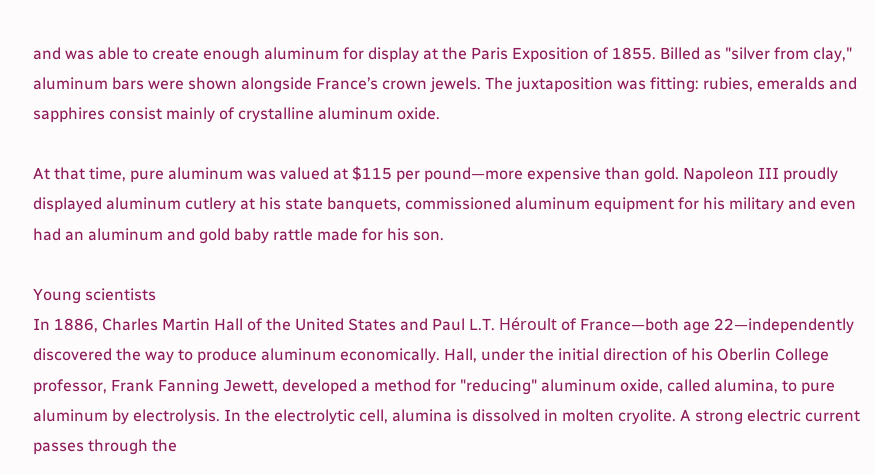and was able to create enough aluminum for display at the Paris Exposition of 1855. Billed as "silver from clay," aluminum bars were shown alongside France’s crown jewels. The juxtaposition was fitting: rubies, emeralds and sapphires consist mainly of crystalline aluminum oxide.

At that time, pure aluminum was valued at $115 per pound—more expensive than gold. Napoleon III proudly displayed aluminum cutlery at his state banquets, commissioned aluminum equipment for his military and even had an aluminum and gold baby rattle made for his son.

Young scientists
In 1886, Charles Martin Hall of the United States and Paul L.T. Héroult of France—both age 22—independently discovered the way to produce aluminum economically. Hall, under the initial direction of his Oberlin College professor, Frank Fanning Jewett, developed a method for "reducing" aluminum oxide, called alumina, to pure aluminum by electrolysis. In the electrolytic cell, alumina is dissolved in molten cryolite. A strong electric current passes through the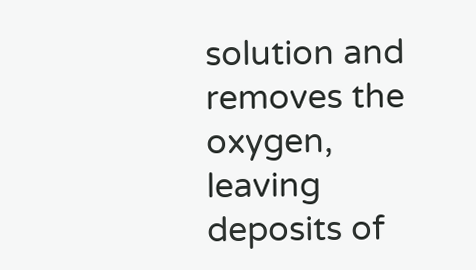solution and removes the oxygen, leaving deposits of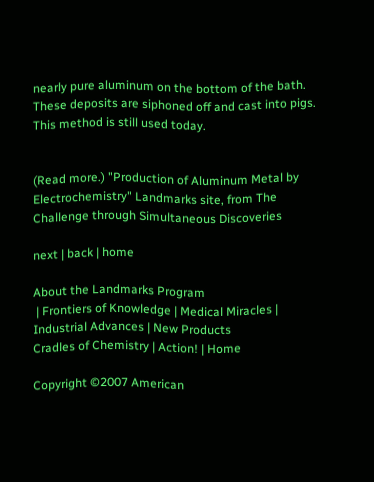nearly pure aluminum on the bottom of the bath. These deposits are siphoned off and cast into pigs. This method is still used today.


(Read more.) "Production of Aluminum Metal by Electrochemistry" Landmarks site, from The Challenge through Simultaneous Discoveries

next | back | home

About the Landmarks Program
 | Frontiers of Knowledge | Medical Miracles | Industrial Advances | New Products
Cradles of Chemistry | Action! | Home

Copyright ©2007 American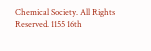Chemical Society. All Rights Reserved. 1155 16th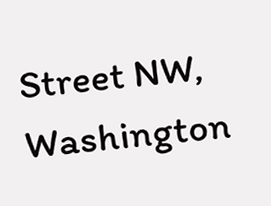Street NW, Washington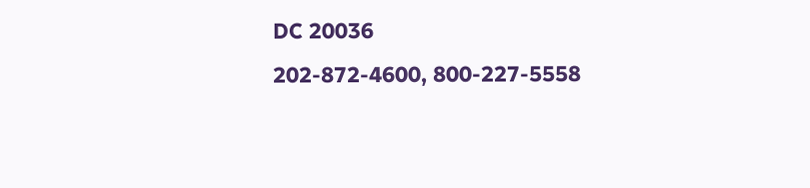DC 20036
202-872-4600, 800-227-5558